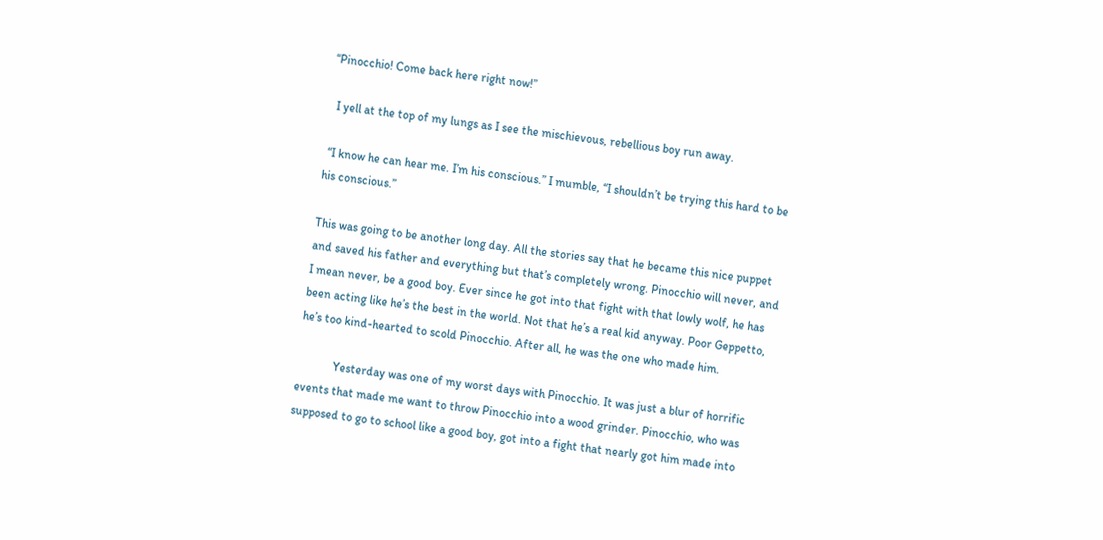“Pinocchio! Come back here right now!”

  I yell at the top of my lungs as I see the mischievous, rebellious boy run away.

 “I know he can hear me. I’m his conscious.” I mumble, “I shouldn’t be trying this hard to be his conscious.”

This was going to be another long day. All the stories say that he became this nice puppet and saved his father and everything but that’s completely wrong. Pinocchio will never, and I mean never, be a good boy. Ever since he got into that fight with that lowly wolf, he has been acting like he’s the best in the world. Not that he’s a real kid anyway. Poor Geppetto, he’s too kind-hearted to scold Pinocchio. After all, he was the one who made him.

            Yesterday was one of my worst days with Pinocchio. It was just a blur of horrific events that made me want to throw Pinocchio into a wood grinder. Pinocchio, who was supposed to go to school like a good boy, got into a fight that nearly got him made into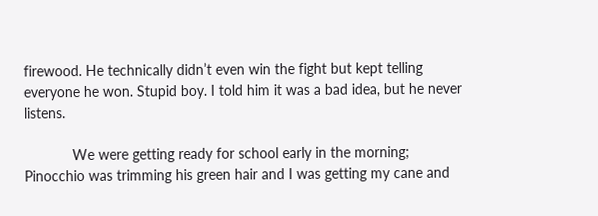firewood. He technically didn’t even win the fight but kept telling everyone he won. Stupid boy. I told him it was a bad idea, but he never listens.

            We were getting ready for school early in the morning; Pinocchio was trimming his green hair and I was getting my cane and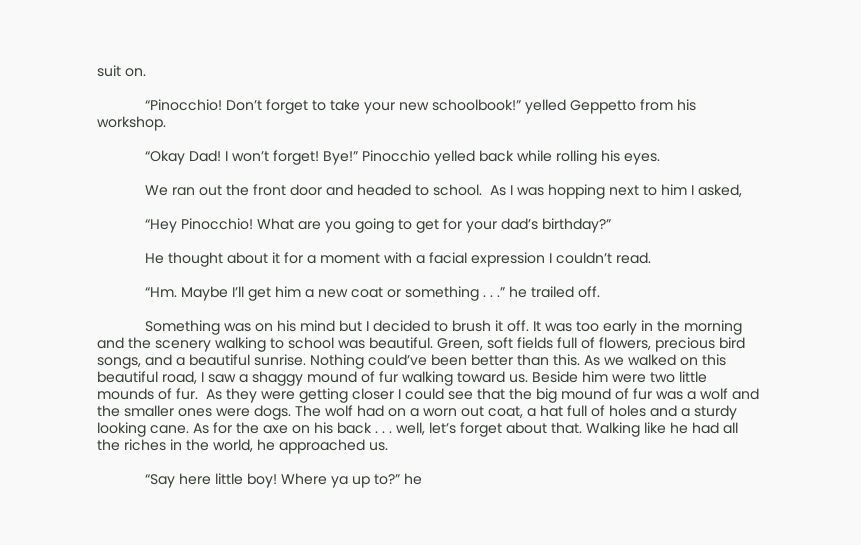suit on.

            “Pinocchio! Don’t forget to take your new schoolbook!” yelled Geppetto from his workshop.

            “Okay Dad! I won’t forget! Bye!” Pinocchio yelled back while rolling his eyes.

            We ran out the front door and headed to school.  As I was hopping next to him I asked,

            “Hey Pinocchio! What are you going to get for your dad’s birthday?”

            He thought about it for a moment with a facial expression I couldn’t read.

            “Hm. Maybe I’ll get him a new coat or something . . .” he trailed off.

            Something was on his mind but I decided to brush it off. It was too early in the morning and the scenery walking to school was beautiful. Green, soft fields full of flowers, precious bird songs, and a beautiful sunrise. Nothing could’ve been better than this. As we walked on this beautiful road, I saw a shaggy mound of fur walking toward us. Beside him were two little mounds of fur.  As they were getting closer I could see that the big mound of fur was a wolf and the smaller ones were dogs. The wolf had on a worn out coat, a hat full of holes and a sturdy looking cane. As for the axe on his back . . . well, let’s forget about that. Walking like he had all the riches in the world, he approached us.

            “Say here little boy! Where ya up to?” he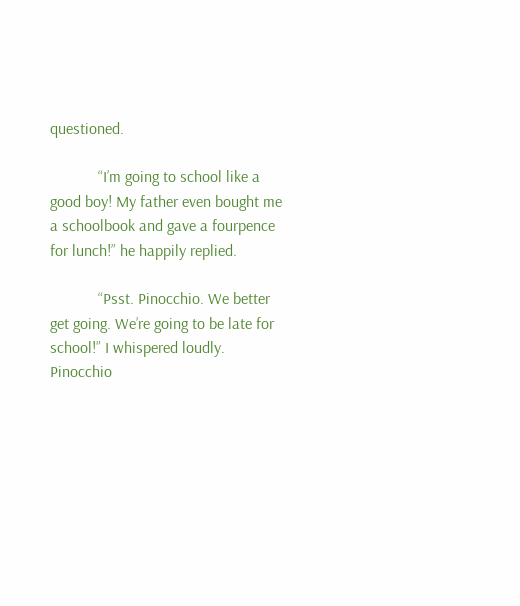questioned.

            “I’m going to school like a good boy! My father even bought me a schoolbook and gave a fourpence for lunch!” he happily replied.

            “Psst. Pinocchio. We better get going. We’re going to be late for school!” I whispered loudly. Pinocchio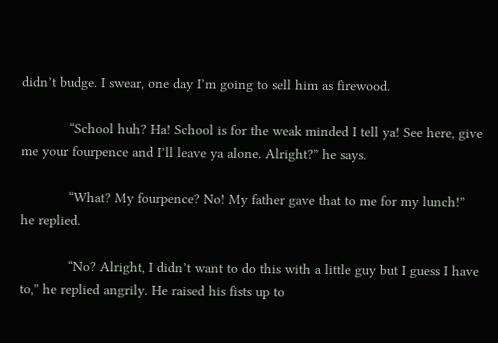didn’t budge. I swear, one day I’m going to sell him as firewood.

            “School huh? Ha! School is for the weak minded I tell ya! See here, give me your fourpence and I’ll leave ya alone. Alright?” he says.

            “What? My fourpence? No! My father gave that to me for my lunch!” he replied.

            “No? Alright, I didn’t want to do this with a little guy but I guess I have to,” he replied angrily. He raised his fists up to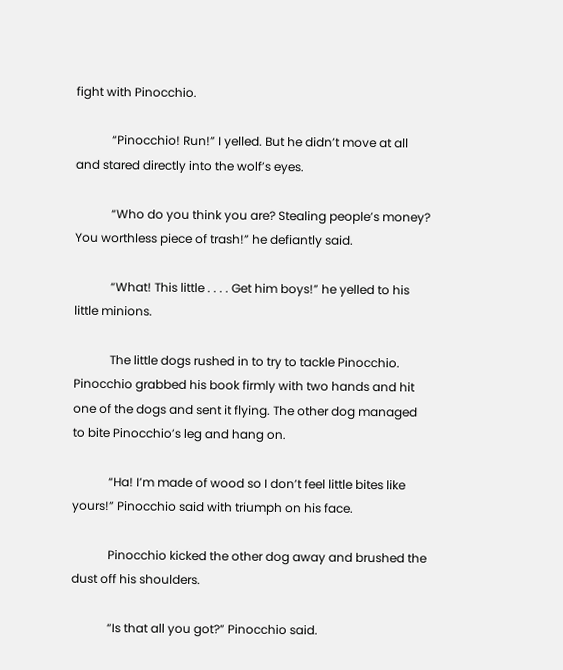fight with Pinocchio.

            “Pinocchio! Run!” I yelled. But he didn’t move at all and stared directly into the wolf’s eyes.

            “Who do you think you are? Stealing people’s money? You worthless piece of trash!” he defiantly said.

            “What! This little . . . . Get him boys!” he yelled to his little minions.

            The little dogs rushed in to try to tackle Pinocchio. Pinocchio grabbed his book firmly with two hands and hit one of the dogs and sent it flying. The other dog managed to bite Pinocchio’s leg and hang on.

            “Ha! I’m made of wood so I don’t feel little bites like yours!” Pinocchio said with triumph on his face.

            Pinocchio kicked the other dog away and brushed the dust off his shoulders.

            “Is that all you got?” Pinocchio said.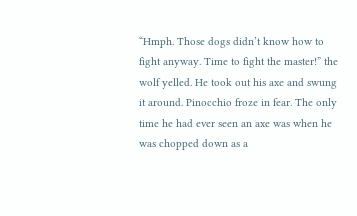“Hmph. Those dogs didn’t know how to fight anyway. Time to fight the master!” the wolf yelled. He took out his axe and swung it around. Pinocchio froze in fear. The only time he had ever seen an axe was when he was chopped down as a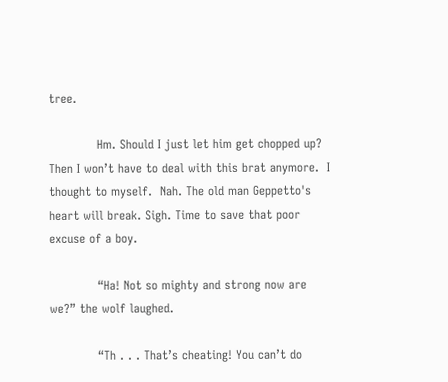tree.

            Hm. Should I just let him get chopped up? Then I won’t have to deal with this brat anymore.  I thought to myself.  Nah. The old man Geppetto's heart will break. Sigh. Time to save that poor excuse of a boy.

            “Ha! Not so mighty and strong now are we?” the wolf laughed.

            “Th . . . That’s cheating! You can’t do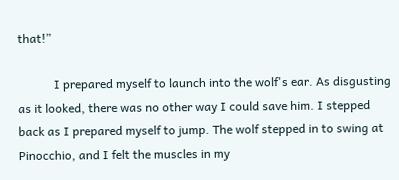that!”

            I prepared myself to launch into the wolf's ear. As disgusting as it looked, there was no other way I could save him. I stepped back as I prepared myself to jump. The wolf stepped in to swing at Pinocchio, and I felt the muscles in my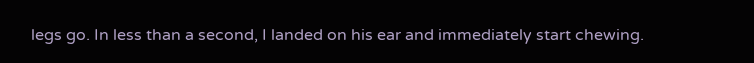legs go. In less than a second, I landed on his ear and immediately start chewing.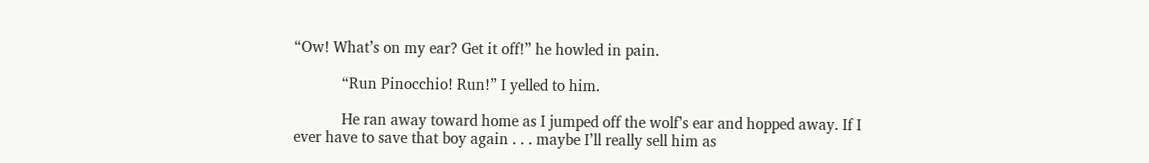“Ow! What’s on my ear? Get it off!” he howled in pain.

            “Run Pinocchio! Run!” I yelled to him.

            He ran away toward home as I jumped off the wolf’s ear and hopped away. If I ever have to save that boy again . . . maybe I’ll really sell him as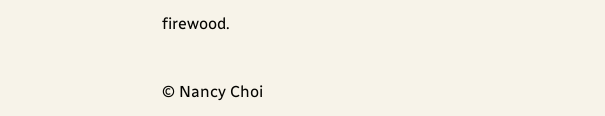firewood.


© Nancy Choi